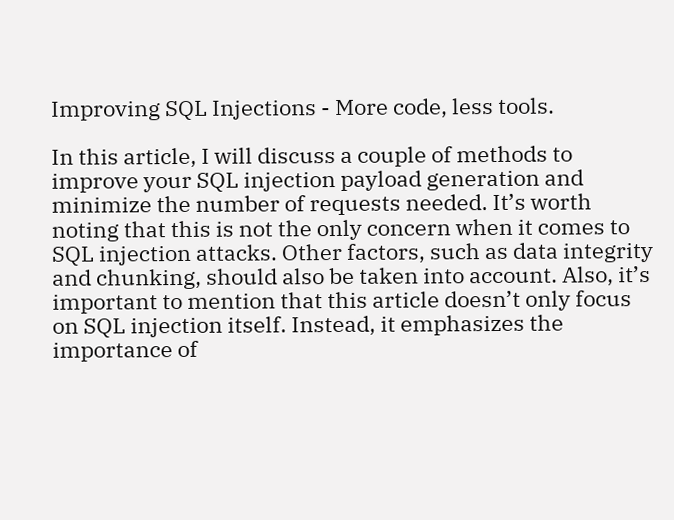Improving SQL Injections - More code, less tools.

In this article, I will discuss a couple of methods to improve your SQL injection payload generation and minimize the number of requests needed. It’s worth noting that this is not the only concern when it comes to SQL injection attacks. Other factors, such as data integrity and chunking, should also be taken into account. Also, it’s important to mention that this article doesn’t only focus on SQL injection itself. Instead, it emphasizes the importance of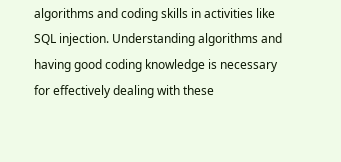algorithms and coding skills in activities like SQL injection. Understanding algorithms and having good coding knowledge is necessary for effectively dealing with these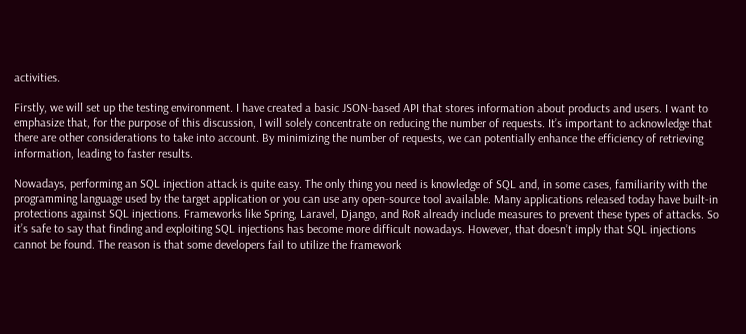activities.

Firstly, we will set up the testing environment. I have created a basic JSON-based API that stores information about products and users. I want to emphasize that, for the purpose of this discussion, I will solely concentrate on reducing the number of requests. It’s important to acknowledge that there are other considerations to take into account. By minimizing the number of requests, we can potentially enhance the efficiency of retrieving information, leading to faster results.

Nowadays, performing an SQL injection attack is quite easy. The only thing you need is knowledge of SQL and, in some cases, familiarity with the programming language used by the target application or you can use any open-source tool available. Many applications released today have built-in protections against SQL injections. Frameworks like Spring, Laravel, Django, and RoR already include measures to prevent these types of attacks. So it’s safe to say that finding and exploiting SQL injections has become more difficult nowadays. However, that doesn’t imply that SQL injections cannot be found. The reason is that some developers fail to utilize the framework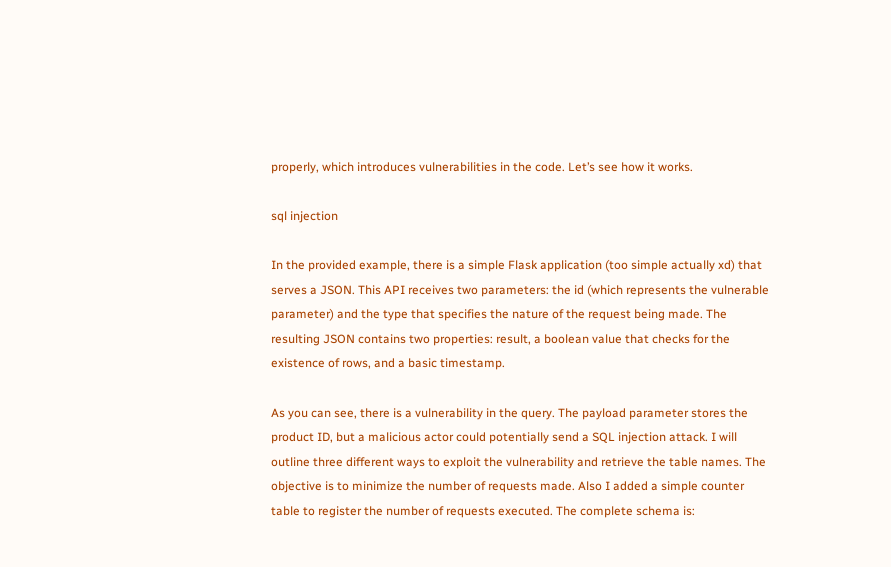properly, which introduces vulnerabilities in the code. Let’s see how it works.

sql injection

In the provided example, there is a simple Flask application (too simple actually xd) that serves a JSON. This API receives two parameters: the id (which represents the vulnerable parameter) and the type that specifies the nature of the request being made. The resulting JSON contains two properties: result, a boolean value that checks for the existence of rows, and a basic timestamp.

As you can see, there is a vulnerability in the query. The payload parameter stores the product ID, but a malicious actor could potentially send a SQL injection attack. I will outline three different ways to exploit the vulnerability and retrieve the table names. The objective is to minimize the number of requests made. Also I added a simple counter table to register the number of requests executed. The complete schema is: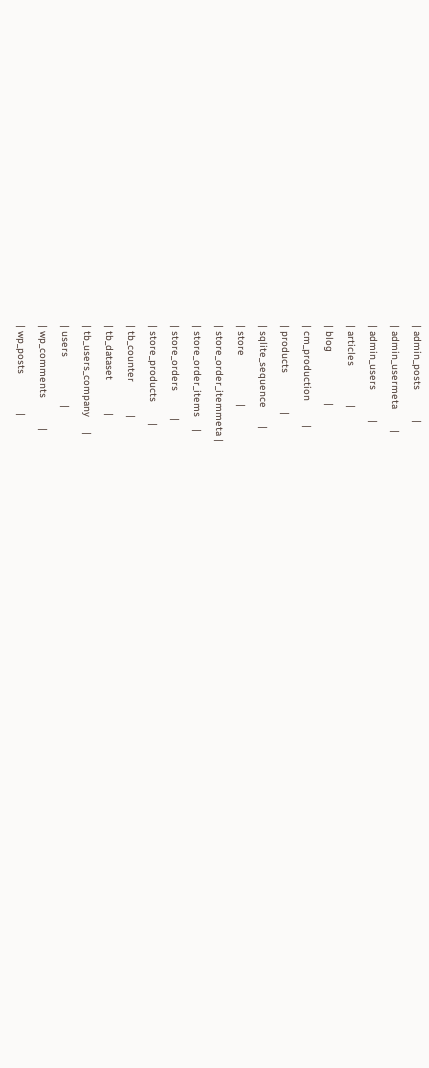| admin_posts          |
| admin_usermeta       |
| admin_users          |
| articles             |
| blog                 |
| cm_production        |
| products             |
| sqlite_sequence      |
| store                |
| store_order_itemmeta |
| store_order_items    |
| store_orders         |
| store_products       |
| tb_counter           |
| tb_dataset           |
| tb_users_company     |
| users                |
| wp_comments          |
| wp_posts             |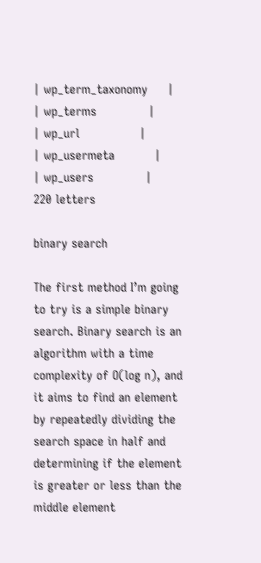| wp_term_taxonomy     |
| wp_terms             |
| wp_url               |
| wp_usermeta          |
| wp_users             |
220 letters

binary search

The first method I’m going to try is a simple binary search. Binary search is an algorithm with a time complexity of O(log n), and it aims to find an element by repeatedly dividing the search space in half and determining if the element is greater or less than the middle element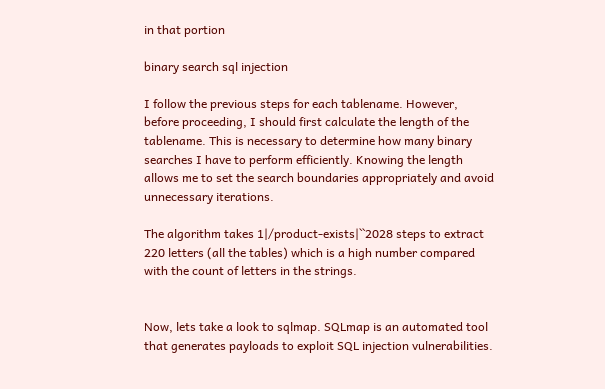in that portion

binary search sql injection

I follow the previous steps for each tablename. However, before proceeding, I should first calculate the length of the tablename. This is necessary to determine how many binary searches I have to perform efficiently. Knowing the length allows me to set the search boundaries appropriately and avoid unnecessary iterations.

The algorithm takes 1|/product-exists|``2028 steps to extract 220 letters (all the tables) which is a high number compared with the count of letters in the strings.


Now, lets take a look to sqlmap. SQLmap is an automated tool that generates payloads to exploit SQL injection vulnerabilities.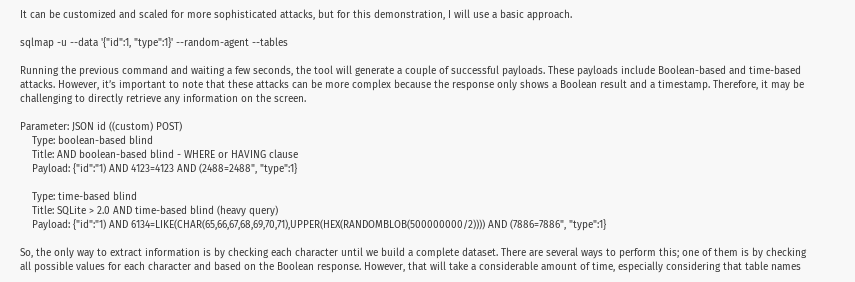It can be customized and scaled for more sophisticated attacks, but for this demonstration, I will use a basic approach.

sqlmap -u --data '{"id":1, "type":1}' --random-agent --tables

Running the previous command and waiting a few seconds, the tool will generate a couple of successful payloads. These payloads include Boolean-based and time-based attacks. However, it’s important to note that these attacks can be more complex because the response only shows a Boolean result and a timestamp. Therefore, it may be challenging to directly retrieve any information on the screen.

Parameter: JSON id ((custom) POST)
    Type: boolean-based blind
    Title: AND boolean-based blind - WHERE or HAVING clause
    Payload: {"id":"1) AND 4123=4123 AND (2488=2488", "type":1}

    Type: time-based blind
    Title: SQLite > 2.0 AND time-based blind (heavy query)
    Payload: {"id":"1) AND 6134=LIKE(CHAR(65,66,67,68,69,70,71),UPPER(HEX(RANDOMBLOB(500000000/2)))) AND (7886=7886", "type":1}

So, the only way to extract information is by checking each character until we build a complete dataset. There are several ways to perform this; one of them is by checking all possible values for each character and based on the Boolean response. However, that will take a considerable amount of time, especially considering that table names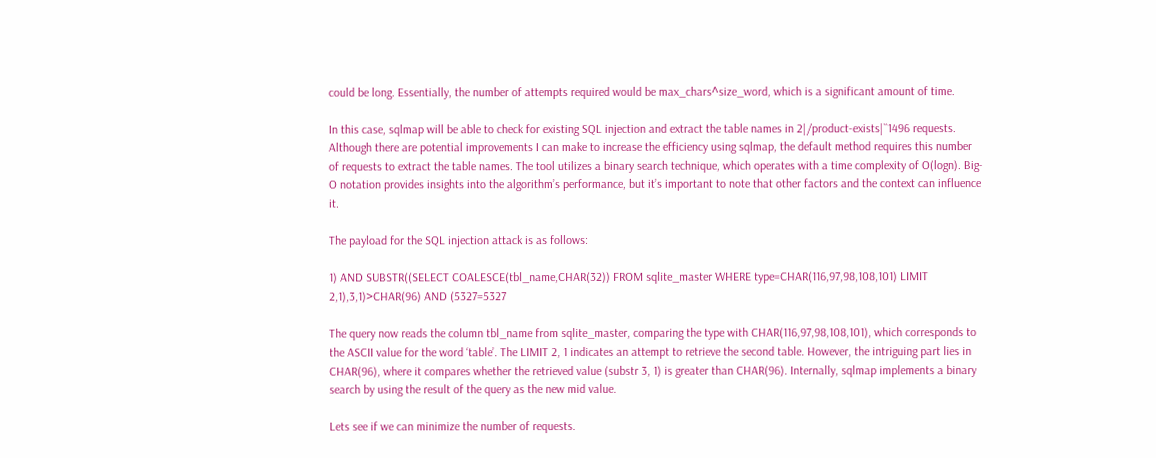could be long. Essentially, the number of attempts required would be max_chars^size_word, which is a significant amount of time.

In this case, sqlmap will be able to check for existing SQL injection and extract the table names in 2|/product-exists|``1496 requests. Although there are potential improvements I can make to increase the efficiency using sqlmap, the default method requires this number of requests to extract the table names. The tool utilizes a binary search technique, which operates with a time complexity of O(logn). Big-O notation provides insights into the algorithm’s performance, but it’s important to note that other factors and the context can influence it.

The payload for the SQL injection attack is as follows:

1) AND SUBSTR((SELECT COALESCE(tbl_name,CHAR(32)) FROM sqlite_master WHERE type=CHAR(116,97,98,108,101) LIMIT 2,1),3,1)>CHAR(96) AND (5327=5327

The query now reads the column tbl_name from sqlite_master, comparing the type with CHAR(116,97,98,108,101), which corresponds to the ASCII value for the word ‘table’. The LIMIT 2, 1 indicates an attempt to retrieve the second table. However, the intriguing part lies in CHAR(96), where it compares whether the retrieved value (substr 3, 1) is greater than CHAR(96). Internally, sqlmap implements a binary search by using the result of the query as the new mid value.

Lets see if we can minimize the number of requests.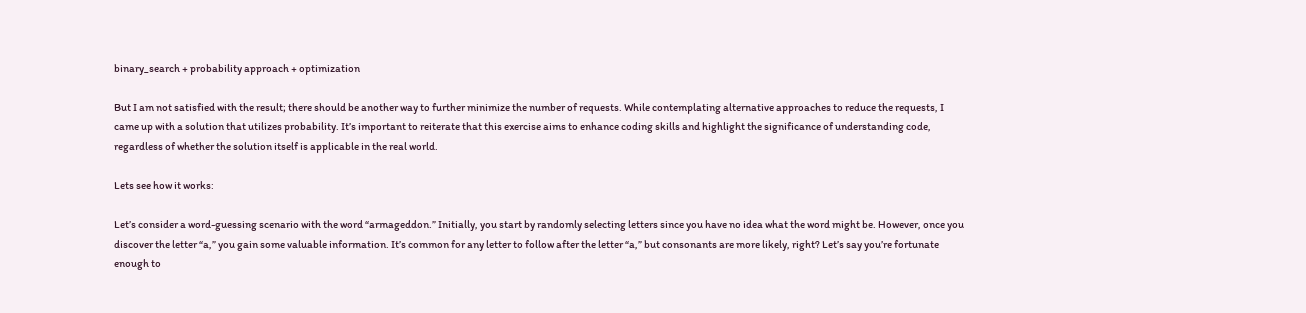binary_search + probability approach + optimization

But I am not satisfied with the result; there should be another way to further minimize the number of requests. While contemplating alternative approaches to reduce the requests, I came up with a solution that utilizes probability. It’s important to reiterate that this exercise aims to enhance coding skills and highlight the significance of understanding code, regardless of whether the solution itself is applicable in the real world.

Lets see how it works:

Let’s consider a word-guessing scenario with the word “armageddon.” Initially, you start by randomly selecting letters since you have no idea what the word might be. However, once you discover the letter “a,” you gain some valuable information. It’s common for any letter to follow after the letter “a,” but consonants are more likely, right? Let’s say you’re fortunate enough to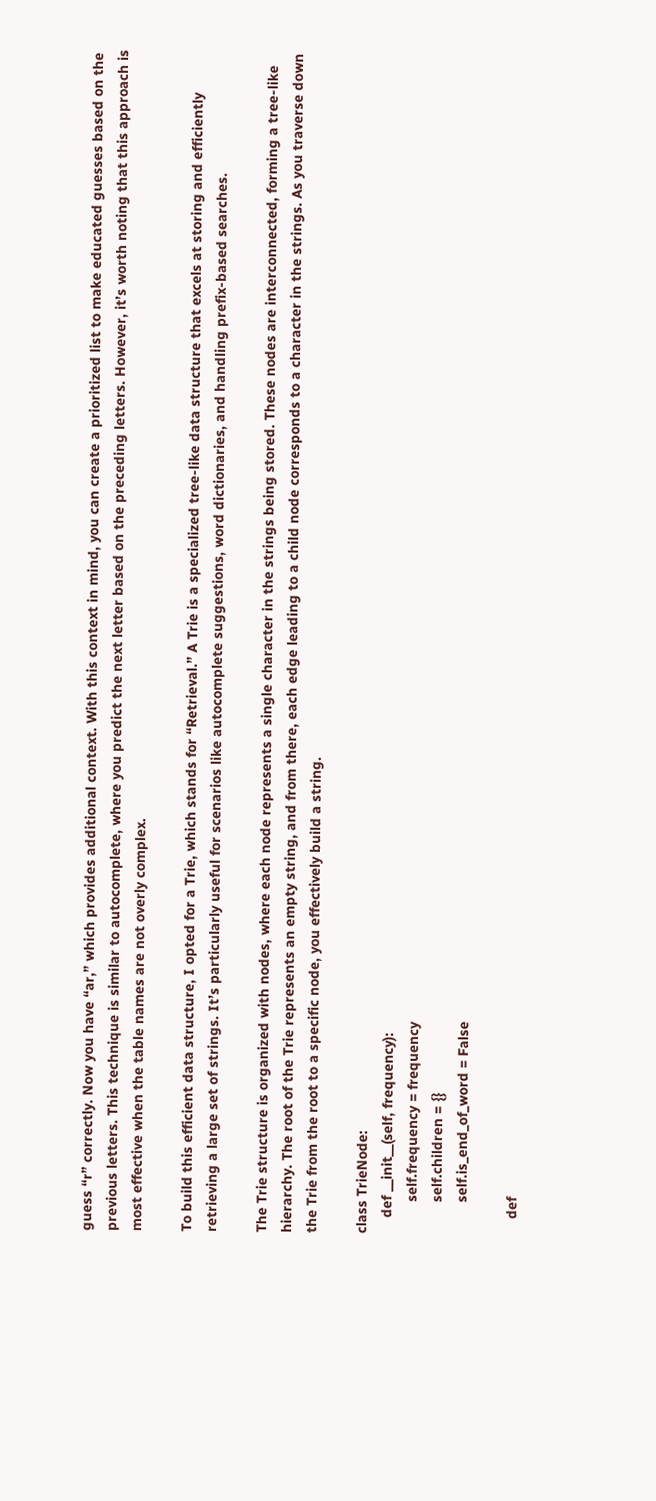guess “r” correctly. Now you have “ar,” which provides additional context. With this context in mind, you can create a prioritized list to make educated guesses based on the previous letters. This technique is similar to autocomplete, where you predict the next letter based on the preceding letters. However, it’s worth noting that this approach is most effective when the table names are not overly complex.

To build this efficient data structure, I opted for a Trie, which stands for “Retrieval.” A Trie is a specialized tree-like data structure that excels at storing and efficiently retrieving a large set of strings. It’s particularly useful for scenarios like autocomplete suggestions, word dictionaries, and handling prefix-based searches.

The Trie structure is organized with nodes, where each node represents a single character in the strings being stored. These nodes are interconnected, forming a tree-like hierarchy. The root of the Trie represents an empty string, and from there, each edge leading to a child node corresponds to a character in the strings. As you traverse down the Trie from the root to a specific node, you effectively build a string.

class TrieNode:
    def __init__(self, frequency):
        self.frequency = frequency
        self.children = {}
        self.is_end_of_word = False

    def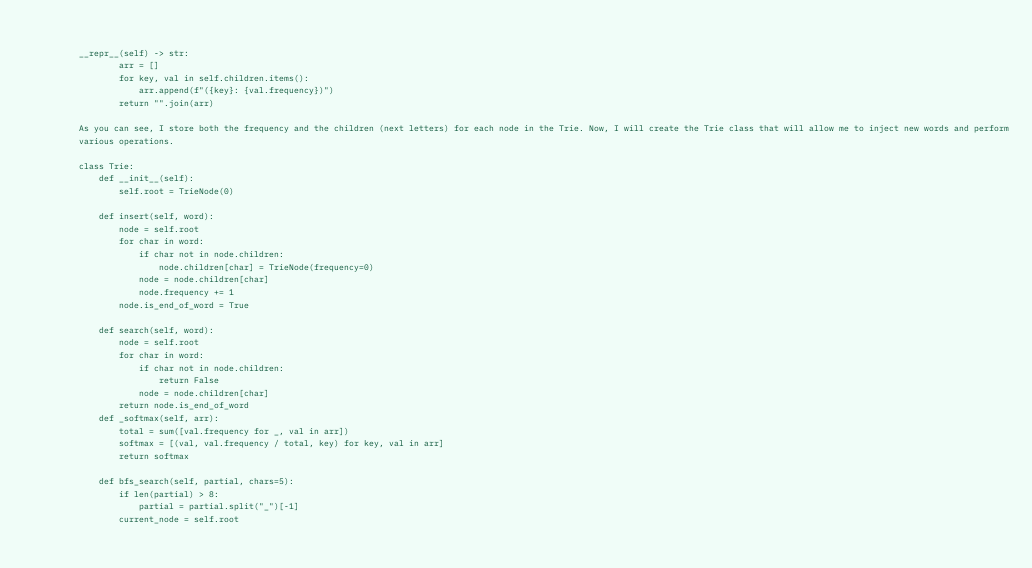__repr__(self) -> str:
        arr = []
        for key, val in self.children.items():
            arr.append(f"({key}: {val.frequency})")
        return "".join(arr)

As you can see, I store both the frequency and the children (next letters) for each node in the Trie. Now, I will create the Trie class that will allow me to inject new words and perform various operations.

class Trie:
    def __init__(self):
        self.root = TrieNode(0)

    def insert(self, word):
        node = self.root
        for char in word:
            if char not in node.children:
                node.children[char] = TrieNode(frequency=0)
            node = node.children[char]
            node.frequency += 1
        node.is_end_of_word = True

    def search(self, word):
        node = self.root
        for char in word:
            if char not in node.children:
                return False
            node = node.children[char]
        return node.is_end_of_word
    def _softmax(self, arr):
        total = sum([val.frequency for _, val in arr])
        softmax = [(val, val.frequency / total, key) for key, val in arr]
        return softmax

    def bfs_search(self, partial, chars=5):
        if len(partial) > 8:
            partial = partial.split("_")[-1]
        current_node = self.root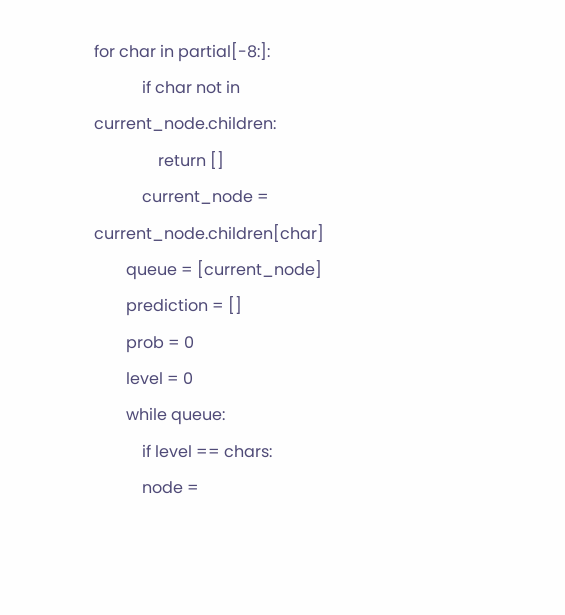for char in partial[-8:]:
            if char not in current_node.children:
                return []
            current_node = current_node.children[char]
        queue = [current_node]
        prediction = []
        prob = 0
        level = 0
        while queue:
            if level == chars:
            node =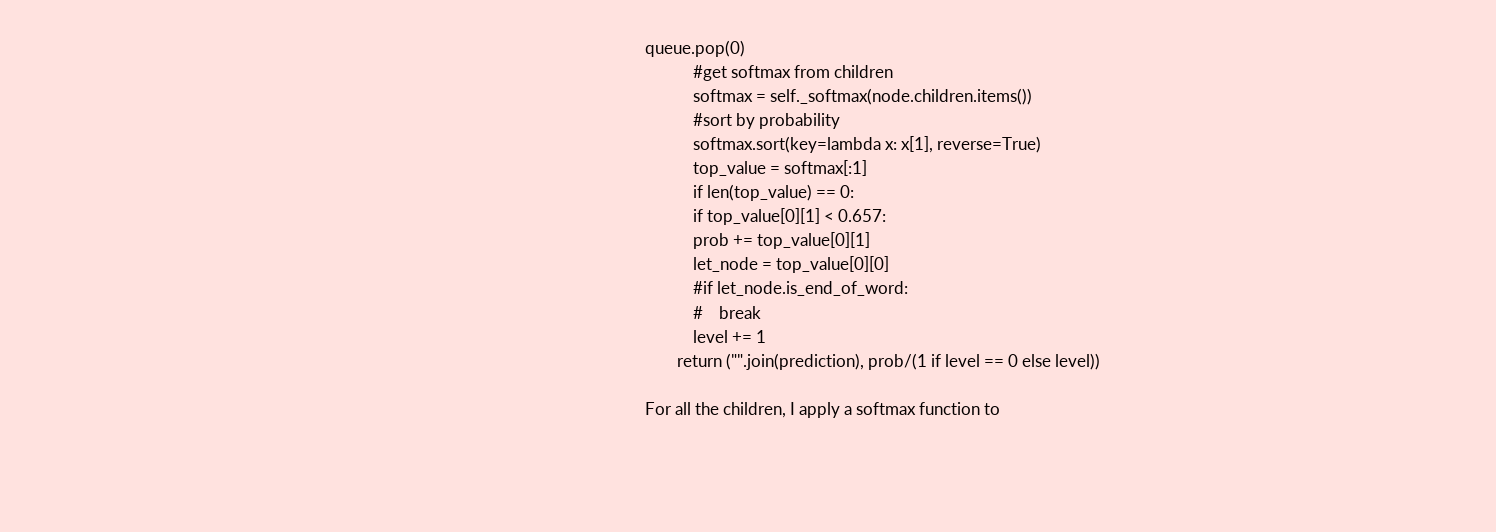queue.pop(0)
            #get softmax from children
            softmax = self._softmax(node.children.items())
            #sort by probability
            softmax.sort(key=lambda x: x[1], reverse=True)
            top_value = softmax[:1]
            if len(top_value) == 0:
            if top_value[0][1] < 0.657:
            prob += top_value[0][1]
            let_node = top_value[0][0]
            #if let_node.is_end_of_word:
            #    break
            level += 1
        return ("".join(prediction), prob/(1 if level == 0 else level))

For all the children, I apply a softmax function to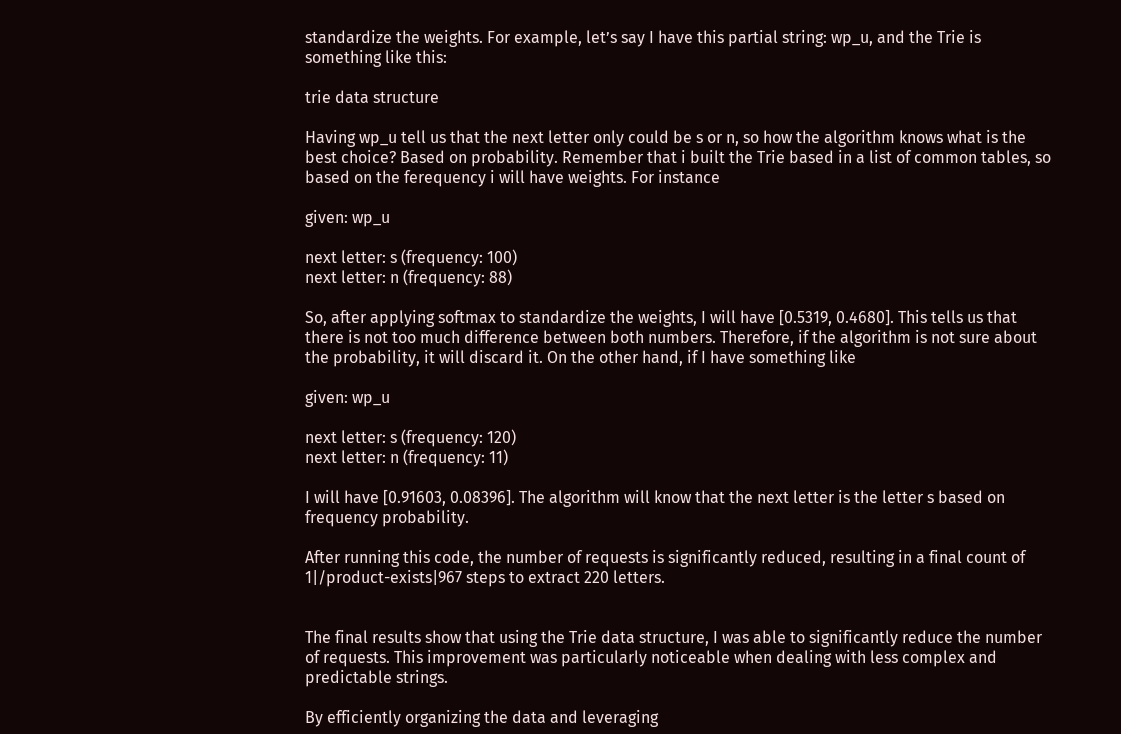standardize the weights. For example, let’s say I have this partial string: wp_u, and the Trie is something like this:

trie data structure

Having wp_u tell us that the next letter only could be s or n, so how the algorithm knows what is the best choice? Based on probability. Remember that i built the Trie based in a list of common tables, so based on the ferequency i will have weights. For instance

given: wp_u

next letter: s (frequency: 100)
next letter: n (frequency: 88)

So, after applying softmax to standardize the weights, I will have [0.5319, 0.4680]. This tells us that there is not too much difference between both numbers. Therefore, if the algorithm is not sure about the probability, it will discard it. On the other hand, if I have something like

given: wp_u

next letter: s (frequency: 120)
next letter: n (frequency: 11)

I will have [0.91603, 0.08396]. The algorithm will know that the next letter is the letter s based on frequency probability.

After running this code, the number of requests is significantly reduced, resulting in a final count of 1|/product-exists|967 steps to extract 220 letters.


The final results show that using the Trie data structure, I was able to significantly reduce the number of requests. This improvement was particularly noticeable when dealing with less complex and predictable strings.

By efficiently organizing the data and leveraging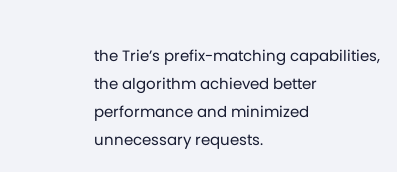the Trie’s prefix-matching capabilities, the algorithm achieved better performance and minimized unnecessary requests.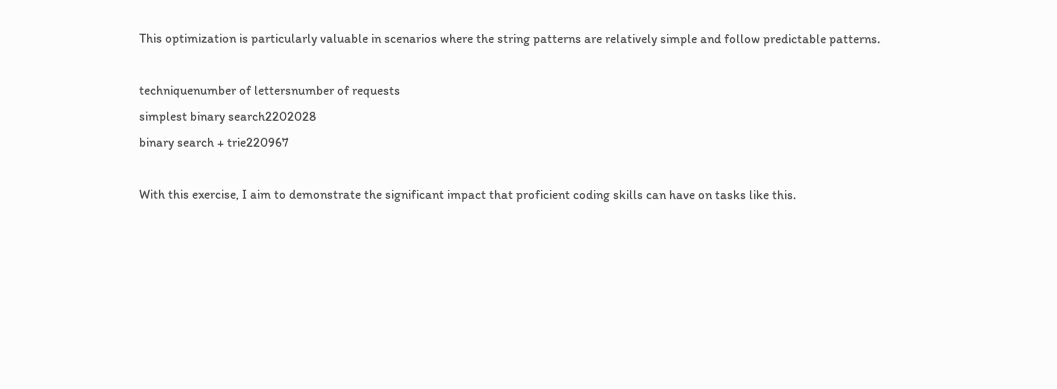This optimization is particularly valuable in scenarios where the string patterns are relatively simple and follow predictable patterns.

techniquenumber of lettersnumber of requests
simplest binary search2202028
binary search + trie220967

With this exercise, I aim to demonstrate the significant impact that proficient coding skills can have on tasks like this.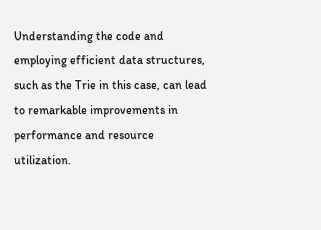Understanding the code and employing efficient data structures, such as the Trie in this case, can lead to remarkable improvements in performance and resource utilization.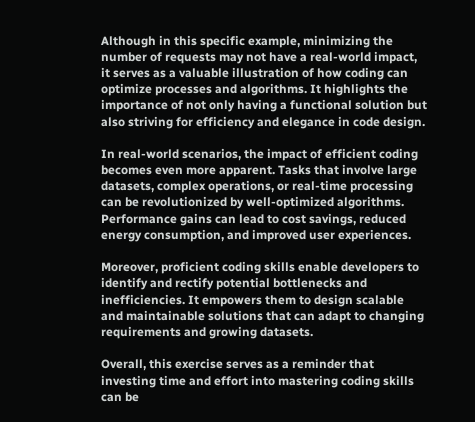Although in this specific example, minimizing the number of requests may not have a real-world impact, it serves as a valuable illustration of how coding can optimize processes and algorithms. It highlights the importance of not only having a functional solution but also striving for efficiency and elegance in code design.

In real-world scenarios, the impact of efficient coding becomes even more apparent. Tasks that involve large datasets, complex operations, or real-time processing can be revolutionized by well-optimized algorithms. Performance gains can lead to cost savings, reduced energy consumption, and improved user experiences.

Moreover, proficient coding skills enable developers to identify and rectify potential bottlenecks and inefficiencies. It empowers them to design scalable and maintainable solutions that can adapt to changing requirements and growing datasets.

Overall, this exercise serves as a reminder that investing time and effort into mastering coding skills can be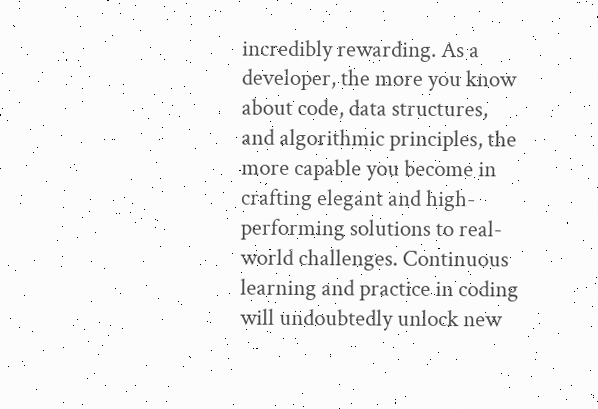incredibly rewarding. As a developer, the more you know about code, data structures, and algorithmic principles, the more capable you become in crafting elegant and high-performing solutions to real-world challenges. Continuous learning and practice in coding will undoubtedly unlock new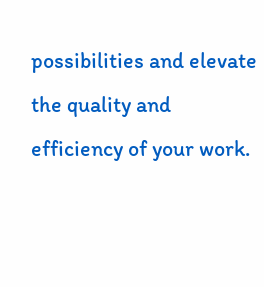possibilities and elevate the quality and efficiency of your work.